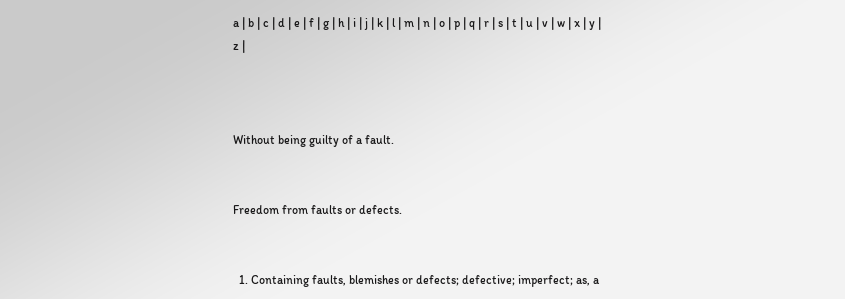a | b | c | d | e | f | g | h | i | j | k | l | m | n | o | p | q | r | s | t | u | v | w | x | y | z |



Without being guilty of a fault.


Freedom from faults or defects.


  1. Containing faults, blemishes or defects; defective; imperfect; as, a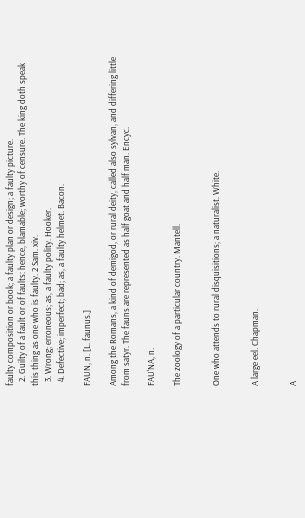faulty composition or book; a faulty plan or design; a faulty picture.
  2. Guilty of a fault or of faults: hence, blamable; worthy of censure. The king doth speak this thing as one who is faulty. 2 Sam. xiv.
  3. Wrong; erroneous; as, a faulty polity. Hooker.
  4. Defective; imperfect; bad; as, a faulty helmet. Bacon.

FAUN, n. [L. faunus.]

Among the Romans, a kind of demigod, or rural deity, called also sylvan, and differing little from satyr. The fauns are represented as half goat and half man. Encyc.

FAU'NA, n.

The zoology of a particular country. Mantell.


One who attends to rural disquisitions; a naturalist. White.


A large eel. Chapman.


A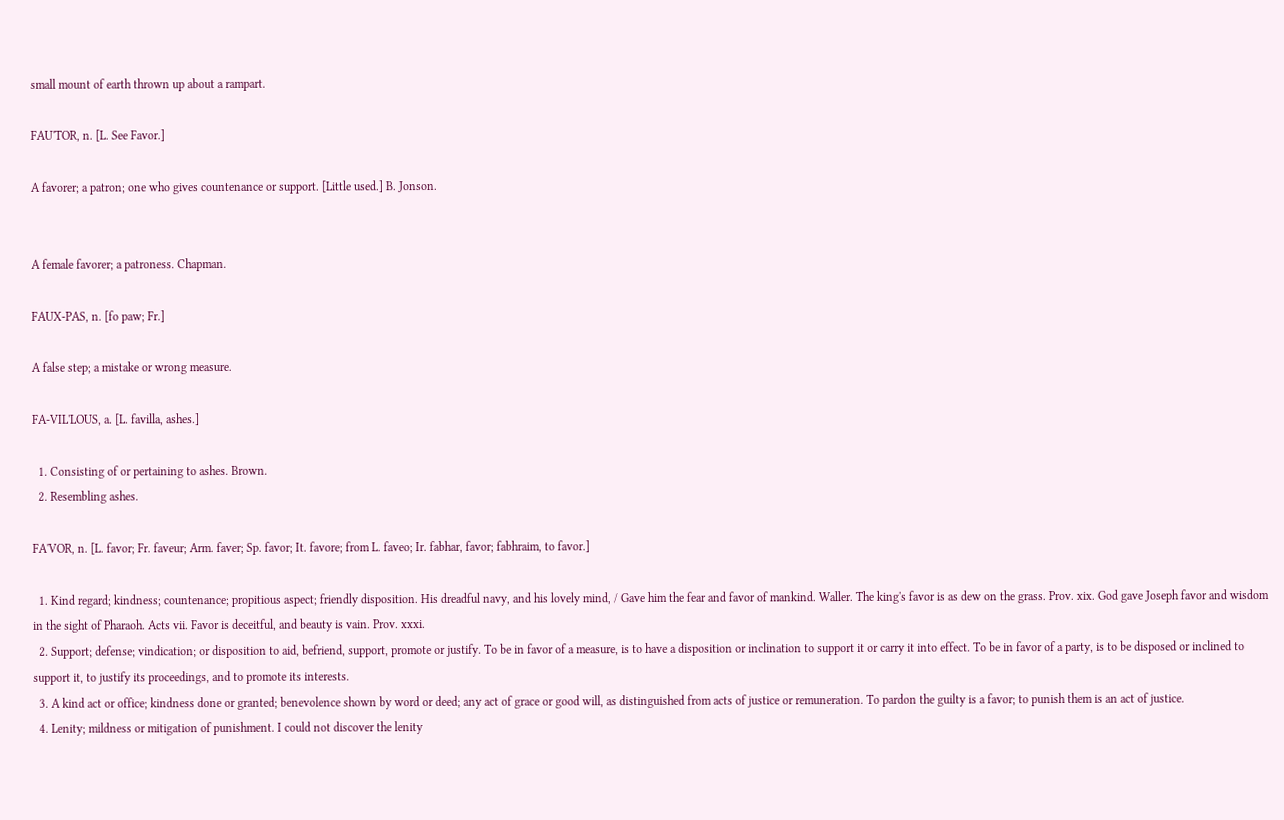small mount of earth thrown up about a rampart.

FAU'TOR, n. [L. See Favor.]

A favorer; a patron; one who gives countenance or support. [Little used.] B. Jonson.


A female favorer; a patroness. Chapman.

FAUX-PAS, n. [fo paw; Fr.]

A false step; a mistake or wrong measure.

FA-VIL'LOUS, a. [L. favilla, ashes.]

  1. Consisting of or pertaining to ashes. Brown.
  2. Resembling ashes.

FA'VOR, n. [L. favor; Fr. faveur; Arm. faver; Sp. favor; It. favore; from L. faveo; Ir. fabhar, favor; fabhraim, to favor.]

  1. Kind regard; kindness; countenance; propitious aspect; friendly disposition. His dreadful navy, and his lovely mind, / Gave him the fear and favor of mankind. Waller. The king's favor is as dew on the grass. Prov. xix. God gave Joseph favor and wisdom in the sight of Pharaoh. Acts vii. Favor is deceitful, and beauty is vain. Prov. xxxi.
  2. Support; defense; vindication; or disposition to aid, befriend, support, promote or justify. To be in favor of a measure, is to have a disposition or inclination to support it or carry it into effect. To be in favor of a party, is to be disposed or inclined to support it, to justify its proceedings, and to promote its interests.
  3. A kind act or office; kindness done or granted; benevolence shown by word or deed; any act of grace or good will, as distinguished from acts of justice or remuneration. To pardon the guilty is a favor; to punish them is an act of justice.
  4. Lenity; mildness or mitigation of punishment. I could not discover the lenity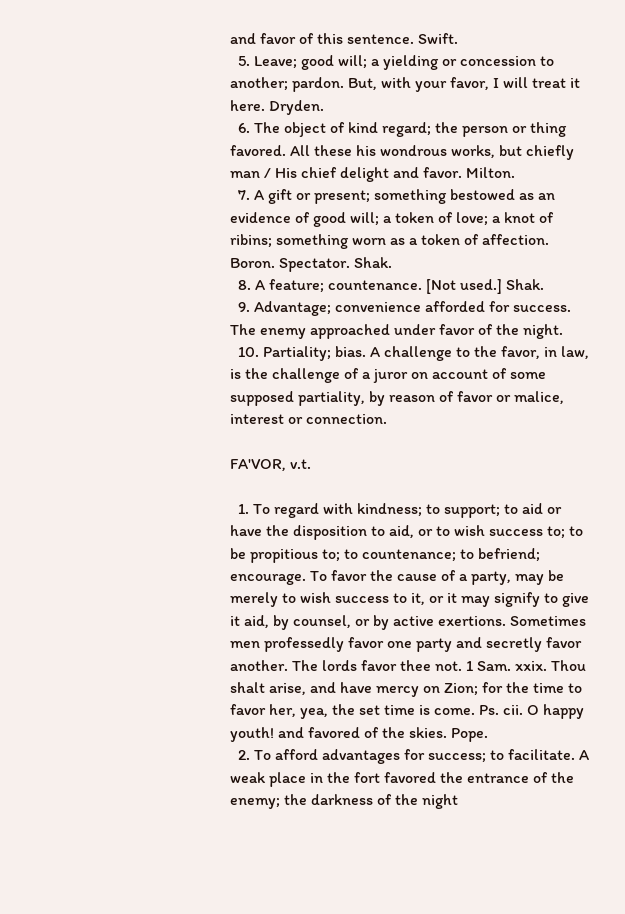and favor of this sentence. Swift.
  5. Leave; good will; a yielding or concession to another; pardon. But, with your favor, I will treat it here. Dryden.
  6. The object of kind regard; the person or thing favored. All these his wondrous works, but chiefly man / His chief delight and favor. Milton.
  7. A gift or present; something bestowed as an evidence of good will; a token of love; a knot of ribins; something worn as a token of affection. Boron. Spectator. Shak.
  8. A feature; countenance. [Not used.] Shak.
  9. Advantage; convenience afforded for success. The enemy approached under favor of the night.
  10. Partiality; bias. A challenge to the favor, in law, is the challenge of a juror on account of some supposed partiality, by reason of favor or malice, interest or connection.

FA'VOR, v.t.

  1. To regard with kindness; to support; to aid or have the disposition to aid, or to wish success to; to be propitious to; to countenance; to befriend; encourage. To favor the cause of a party, may be merely to wish success to it, or it may signify to give it aid, by counsel, or by active exertions. Sometimes men professedly favor one party and secretly favor another. The lords favor thee not. 1 Sam. xxix. Thou shalt arise, and have mercy on Zion; for the time to favor her, yea, the set time is come. Ps. cii. O happy youth! and favored of the skies. Pope.
  2. To afford advantages for success; to facilitate. A weak place in the fort favored the entrance of the enemy; the darkness of the night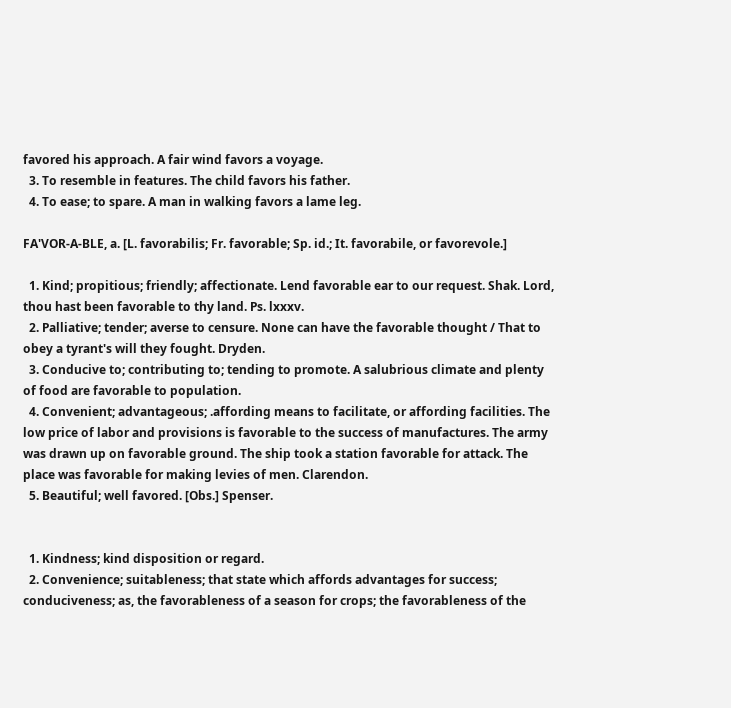favored his approach. A fair wind favors a voyage.
  3. To resemble in features. The child favors his father.
  4. To ease; to spare. A man in walking favors a lame leg.

FA'VOR-A-BLE, a. [L. favorabilis; Fr. favorable; Sp. id.; It. favorabile, or favorevole.]

  1. Kind; propitious; friendly; affectionate. Lend favorable ear to our request. Shak. Lord, thou hast been favorable to thy land. Ps. lxxxv.
  2. Palliative; tender; averse to censure. None can have the favorable thought / That to obey a tyrant's will they fought. Dryden.
  3. Conducive to; contributing to; tending to promote. A salubrious climate and plenty of food are favorable to population.
  4. Convenient; advantageous; .affording means to facilitate, or affording facilities. The low price of labor and provisions is favorable to the success of manufactures. The army was drawn up on favorable ground. The ship took a station favorable for attack. The place was favorable for making levies of men. Clarendon.
  5. Beautiful; well favored. [Obs.] Spenser.


  1. Kindness; kind disposition or regard.
  2. Convenience; suitableness; that state which affords advantages for success; conduciveness; as, the favorableness of a season for crops; the favorableness of the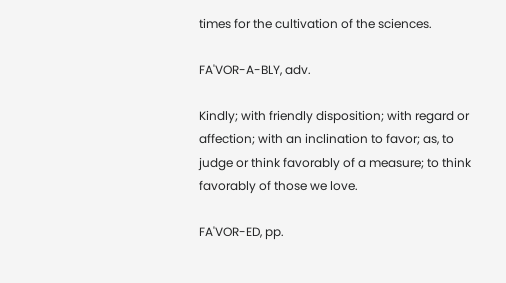times for the cultivation of the sciences.

FA'VOR-A-BLY, adv.

Kindly; with friendly disposition; with regard or affection; with an inclination to favor; as, to judge or think favorably of a measure; to think favorably of those we love.

FA'VOR-ED, pp.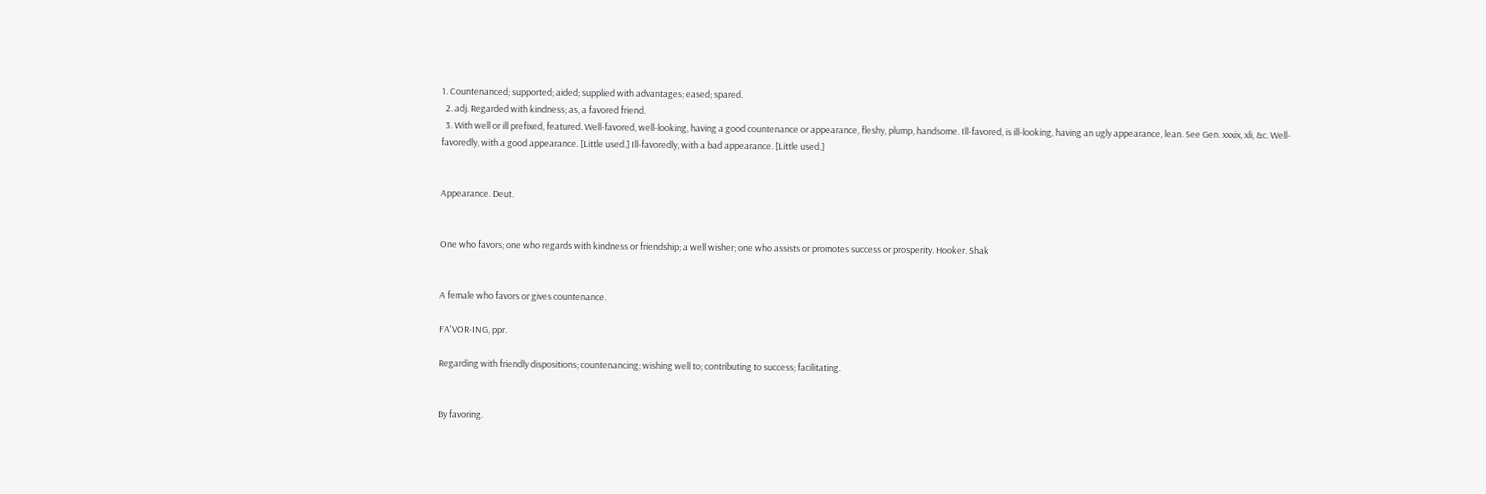1. Countenanced; supported; aided; supplied with advantages; eased; spared.
  2. adj. Regarded with kindness; as, a favored friend.
  3. With well or ill prefixed, featured. Well-favored, well-looking, having a good countenance or appearance, fleshy, plump, handsome. Ill-favored, is ill-looking, having an ugly appearance, lean. See Gen. xxxix, xli, &c. Well-favoredly, with a good appearance. [Little used.] Ill-favoredly, with a bad appearance. [Little used.]


Appearance. Deut.


One who favors; one who regards with kindness or friendship; a well wisher; one who assists or promotes success or prosperity. Hooker. Shak


A female who favors or gives countenance.

FA'VOR-ING, ppr.

Regarding with friendly dispositions; countenancing; wishing well to; contributing to success; facilitating.


By favoring.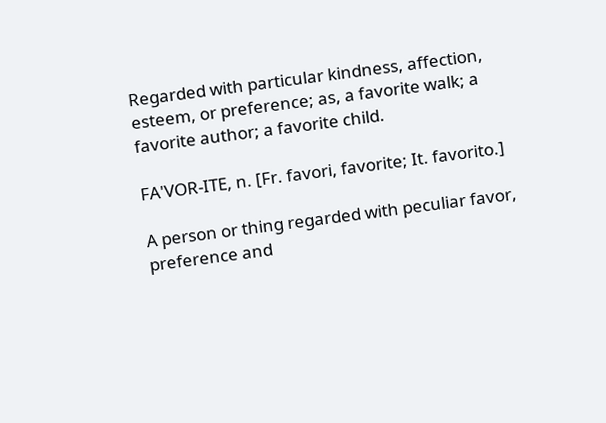Regarded with particular kindness, affection, esteem, or preference; as, a favorite walk; a favorite author; a favorite child.

FA'VOR-ITE, n. [Fr. favori, favorite; It. favorito.]

A person or thing regarded with peculiar favor, preference and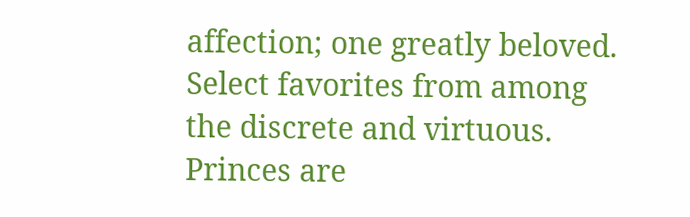affection; one greatly beloved. Select favorites from among the discrete and virtuous. Princes are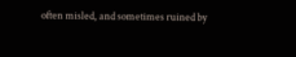often misled, and sometimes ruined by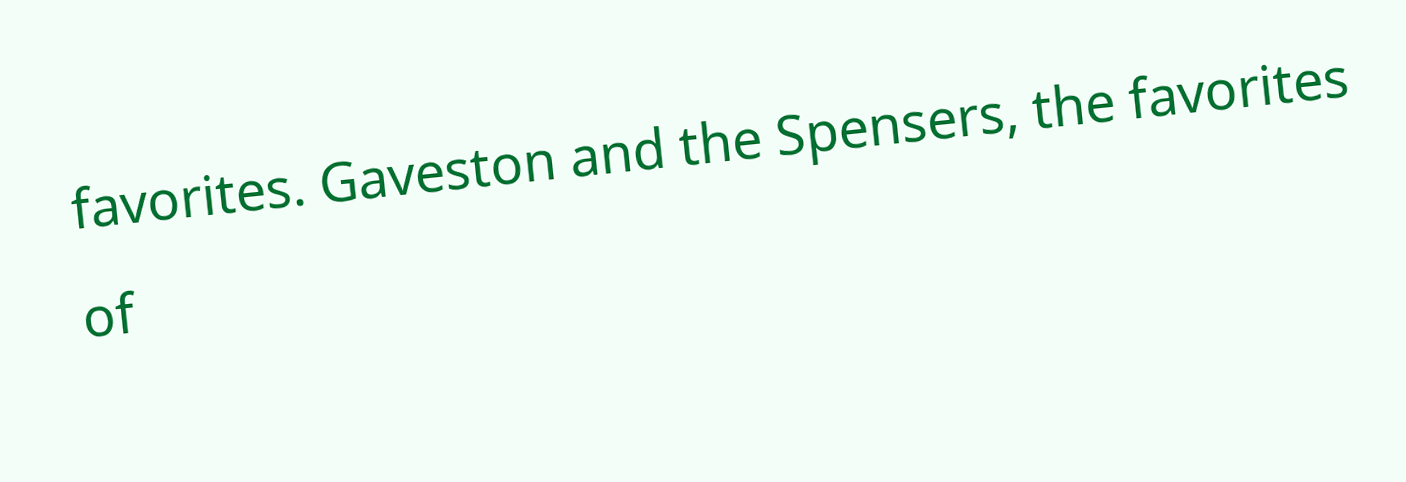favorites. Gaveston and the Spensers, the favorites of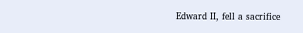Edward II, fell a sacrifice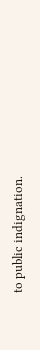to public indignation.